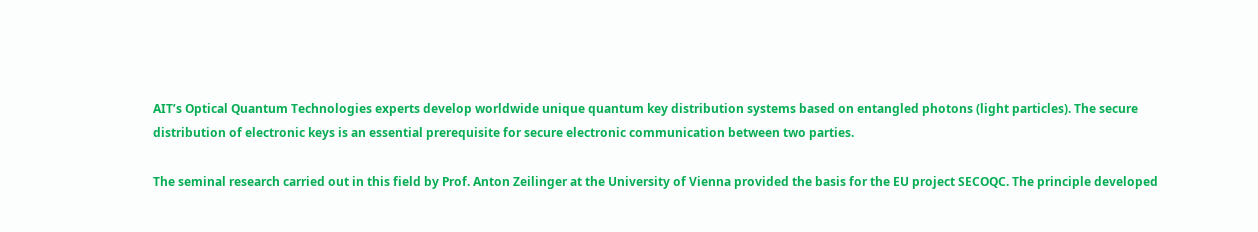AIT’s Optical Quantum Technologies experts develop worldwide unique quantum key distribution systems based on entangled photons (light particles). The secure distribution of electronic keys is an essential prerequisite for secure electronic communication between two parties.

The seminal research carried out in this field by Prof. Anton Zeilinger at the University of Vienna provided the basis for the EU project SECOQC. The principle developed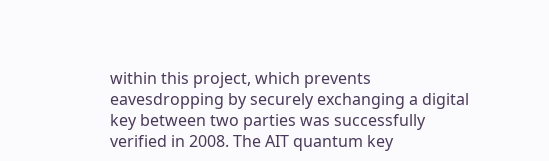within this project, which prevents eavesdropping by securely exchanging a digital key between two parties was successfully verified in 2008. The AIT quantum key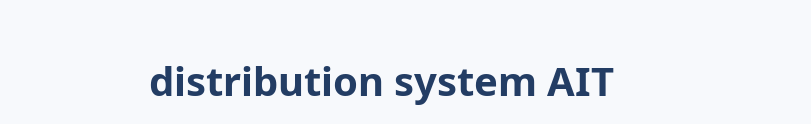distribution system AIT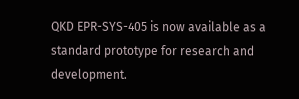QKD EPR-SYS-405 is now available as a standard prototype for research and development.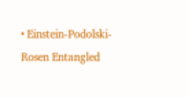• Einstein-Podolski-Rosen Entangled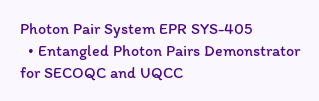Photon Pair System EPR SYS-405
  • Entangled Photon Pairs Demonstrator for SECOQC and UQCC